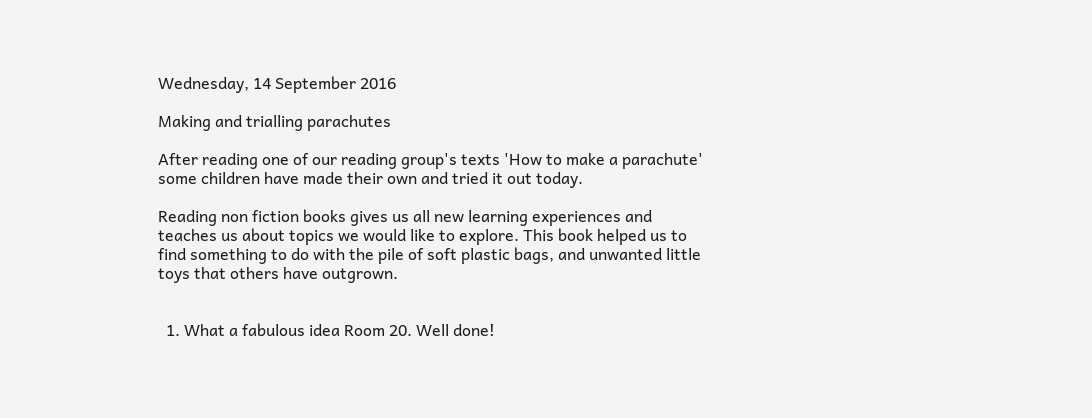Wednesday, 14 September 2016

Making and trialling parachutes

After reading one of our reading group's texts 'How to make a parachute' some children have made their own and tried it out today.

Reading non fiction books gives us all new learning experiences and teaches us about topics we would like to explore. This book helped us to find something to do with the pile of soft plastic bags, and unwanted little toys that others have outgrown.


  1. What a fabulous idea Room 20. Well done!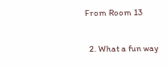From Room 13

  2. What a fun way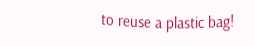to reuse a plastic bag!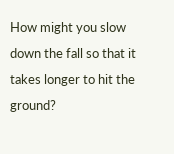How might you slow down the fall so that it takes longer to hit the ground?